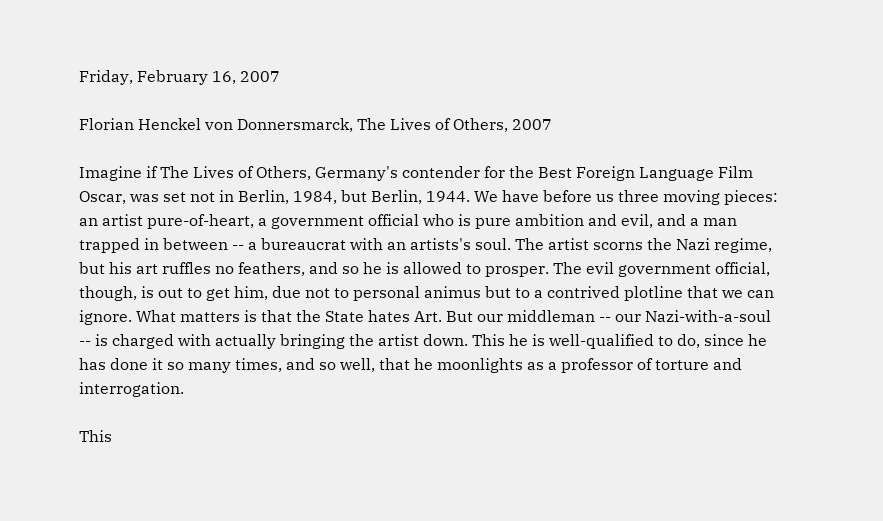Friday, February 16, 2007

Florian Henckel von Donnersmarck, The Lives of Others, 2007

Imagine if The Lives of Others, Germany's contender for the Best Foreign Language Film Oscar, was set not in Berlin, 1984, but Berlin, 1944. We have before us three moving pieces: an artist pure-of-heart, a government official who is pure ambition and evil, and a man trapped in between -- a bureaucrat with an artists's soul. The artist scorns the Nazi regime, but his art ruffles no feathers, and so he is allowed to prosper. The evil government official, though, is out to get him, due not to personal animus but to a contrived plotline that we can ignore. What matters is that the State hates Art. But our middleman -- our Nazi-with-a-soul -- is charged with actually bringing the artist down. This he is well-qualified to do, since he has done it so many times, and so well, that he moonlights as a professor of torture and interrogation.

This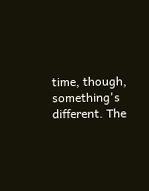time, though, something's different. The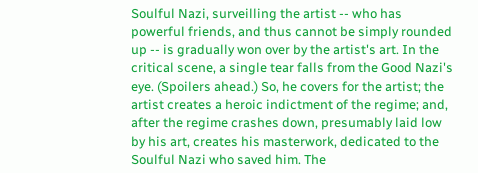Soulful Nazi, surveilling the artist -- who has powerful friends, and thus cannot be simply rounded up -- is gradually won over by the artist's art. In the critical scene, a single tear falls from the Good Nazi's eye. (Spoilers ahead.) So, he covers for the artist; the artist creates a heroic indictment of the regime; and, after the regime crashes down, presumably laid low by his art, creates his masterwork, dedicated to the Soulful Nazi who saved him. The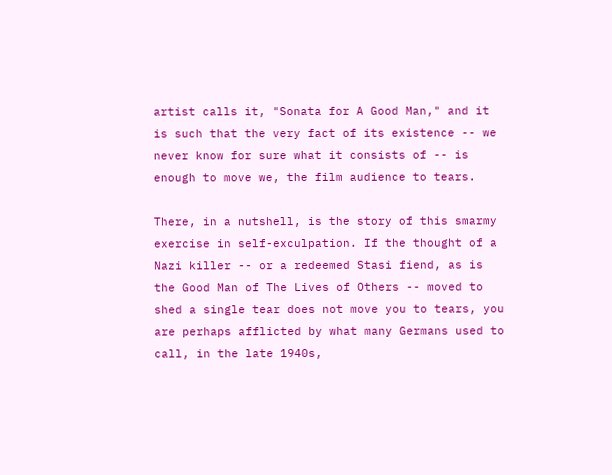artist calls it, "Sonata for A Good Man," and it is such that the very fact of its existence -- we never know for sure what it consists of -- is enough to move we, the film audience to tears.

There, in a nutshell, is the story of this smarmy exercise in self-exculpation. If the thought of a Nazi killer -- or a redeemed Stasi fiend, as is the Good Man of The Lives of Others -- moved to shed a single tear does not move you to tears, you are perhaps afflicted by what many Germans used to call, in the late 1940s,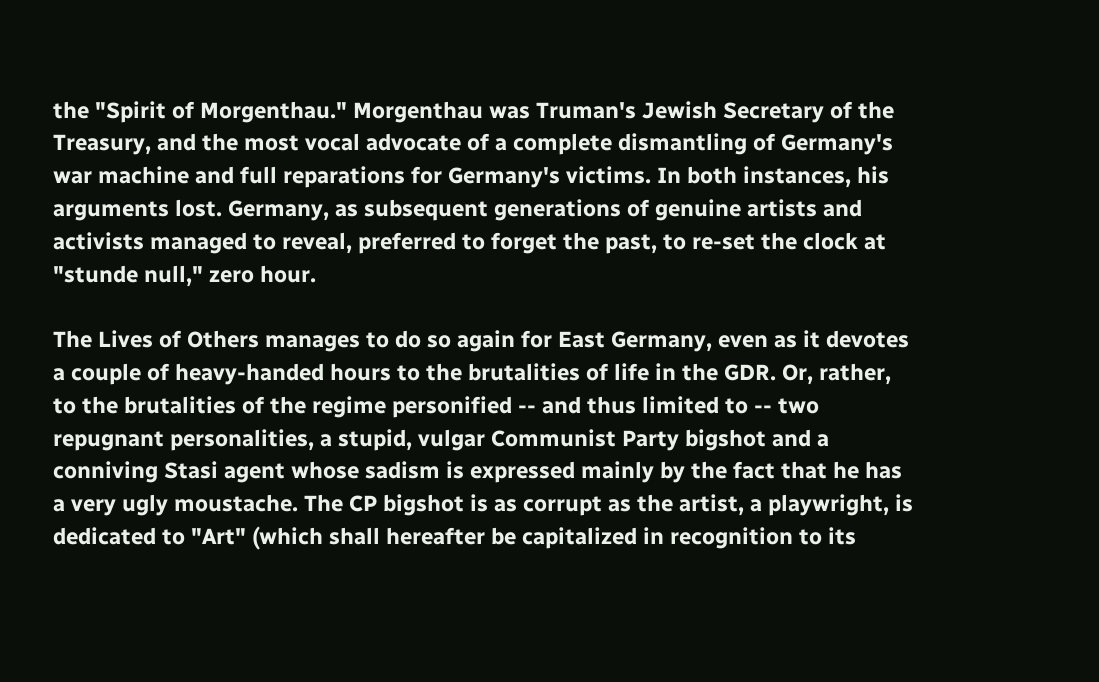the "Spirit of Morgenthau." Morgenthau was Truman's Jewish Secretary of the Treasury, and the most vocal advocate of a complete dismantling of Germany's war machine and full reparations for Germany's victims. In both instances, his arguments lost. Germany, as subsequent generations of genuine artists and activists managed to reveal, preferred to forget the past, to re-set the clock at "stunde null," zero hour.

The Lives of Others manages to do so again for East Germany, even as it devotes a couple of heavy-handed hours to the brutalities of life in the GDR. Or, rather, to the brutalities of the regime personified -- and thus limited to -- two repugnant personalities, a stupid, vulgar Communist Party bigshot and a conniving Stasi agent whose sadism is expressed mainly by the fact that he has a very ugly moustache. The CP bigshot is as corrupt as the artist, a playwright, is dedicated to "Art" (which shall hereafter be capitalized in recognition to its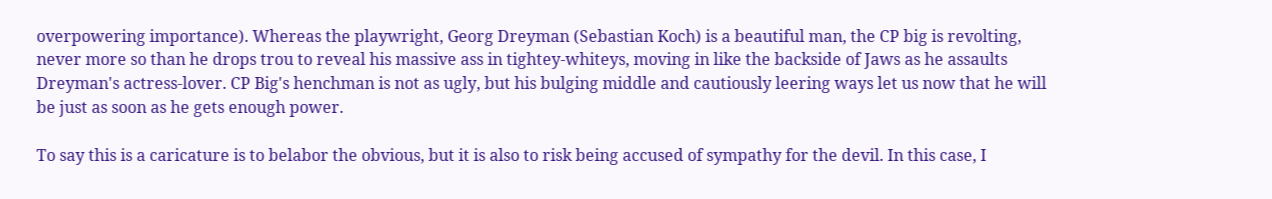overpowering importance). Whereas the playwright, Georg Dreyman (Sebastian Koch) is a beautiful man, the CP big is revolting, never more so than he drops trou to reveal his massive ass in tightey-whiteys, moving in like the backside of Jaws as he assaults Dreyman's actress-lover. CP Big's henchman is not as ugly, but his bulging middle and cautiously leering ways let us now that he will be just as soon as he gets enough power.

To say this is a caricature is to belabor the obvious, but it is also to risk being accused of sympathy for the devil. In this case, I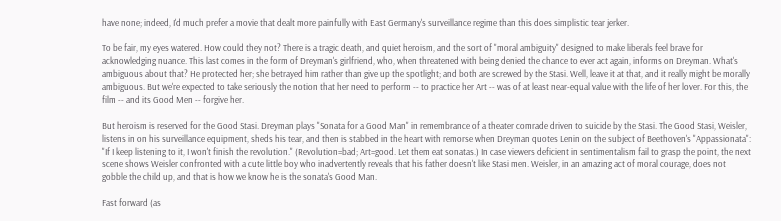have none; indeed, I'd much prefer a movie that dealt more painfully with East Germany's surveillance regime than this does simplistic tear jerker.

To be fair, my eyes watered. How could they not? There is a tragic death, and quiet heroism, and the sort of "moral ambiguity" designed to make liberals feel brave for acknowledging nuance. This last comes in the form of Dreyman's girlfriend, who, when threatened with being denied the chance to ever act again, informs on Dreyman. What's ambiguous about that? He protected her; she betrayed him rather than give up the spotlight; and both are screwed by the Stasi. Well, leave it at that, and it really might be morally ambiguous. But we're expected to take seriously the notion that her need to perform -- to practice her Art -- was of at least near-equal value with the life of her lover. For this, the film -- and its Good Men -- forgive her.

But heroism is reserved for the Good Stasi. Dreyman plays "Sonata for a Good Man" in remembrance of a theater comrade driven to suicide by the Stasi. The Good Stasi, Weisler, listens in on his surveillance equipment, sheds his tear, and then is stabbed in the heart with remorse when Dreyman quotes Lenin on the subject of Beethoven's "Appassionata": "If I keep listening to it, I won't finish the revolution." (Revolution=bad; Art=good. Let them eat sonatas.) In case viewers deficient in sentimentalism fail to grasp the point, the next scene shows Weisler confronted with a cute little boy who inadvertently reveals that his father doesn't like Stasi men. Weisler, in an amazing act of moral courage, does not gobble the child up, and that is how we know he is the sonata's Good Man.

Fast forward (as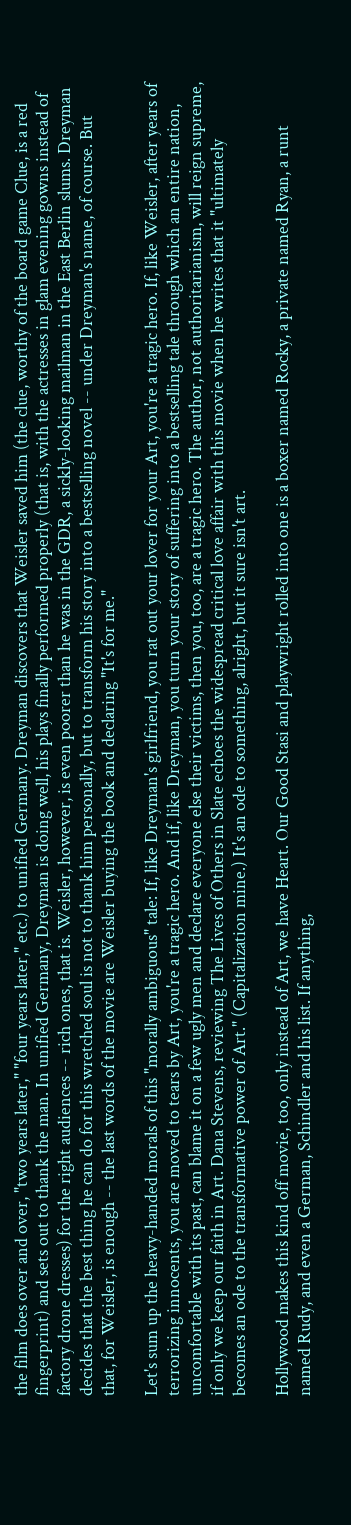the film does over and over, "two years later," "four years later," etc.) to unified Germany. Dreyman discovers that Weisler saved him (the clue, worthy of the board game Clue, is a red fingerprint) and sets out to thank the man. In unified Germany, Dreyman is doing well, his plays finally performed properly (that is, with the actresses in glam evening gowns instead of factory drone dresses) for the right audiences -- rich ones, that is. Weisler, however, is even poorer than he was in the GDR, a sickly-looking mailman in the East Berlin slums. Dreyman decides that the best thing he can do for this wretched soul is not to thank him personally, but to transform his story into a bestselling novel -- under Dreyman's name, of course. But that, for Weisler, is enough -- the last words of the movie are Weisler buying the book and declaring "It's for me."

Let's sum up the heavy-handed morals of this "morally ambiguous" tale: If, like Dreyman's girlfriend, you rat out your lover for your Art, you're a tragic hero. If, like Weisler, after years of terrorizing innocents, you are moved to tears by Art, you're a tragic hero. And if, like Dreyman, you turn your story of suffering into a bestselling tale through which an entire nation, uncomfortable with its past, can blame it on a few ugly men and declare everyone else their victims, then you, too, are a tragic hero. The author, not authoritarianism, will reign supreme, if only we keep our faith in Art. Dana Stevens, reviewing The Lives of Others in Slate echoes the widespread critical love affair with this movie when he writes that it "ultimately becomes an ode to the transformative power of Art." (Capitalization mine.) It's an ode to something, alright, but it sure isn't art.

Hollywood makes this kind off movie, too, only instead of Art, we have Heart. Our Good Stasi and playwright rolled into one is a boxer named Rocky, a private named Ryan, a runt named Rudy, and even a German, Schindler and his list. If anything,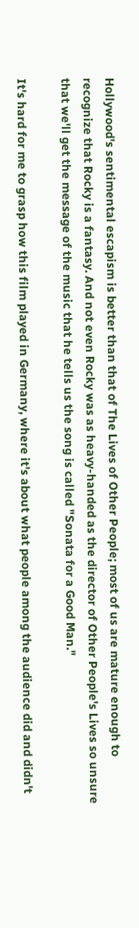Hollywood's sentimental escapism is better than that of The Lives of Other People; most of us are mature enough to recognize that Rocky is a fantasy. And not even Rocky was as heavy-handed as the director of Other People's Lives so unsure that we'll get the message of the music that he tells us the song is called "Sonata for a Good Man."

It's hard for me to grasp how this film played in Germany, where it's about what people among the audience did and didn't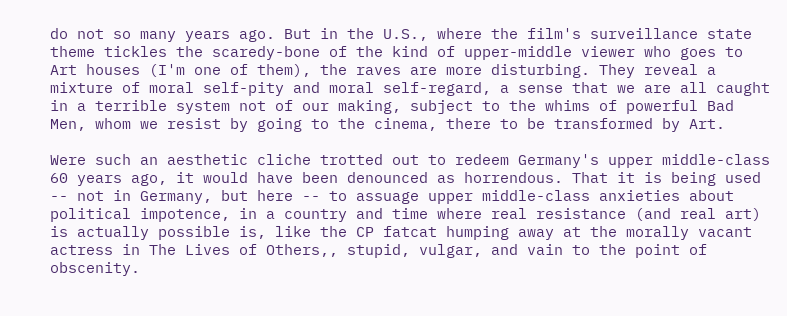do not so many years ago. But in the U.S., where the film's surveillance state theme tickles the scaredy-bone of the kind of upper-middle viewer who goes to Art houses (I'm one of them), the raves are more disturbing. They reveal a mixture of moral self-pity and moral self-regard, a sense that we are all caught in a terrible system not of our making, subject to the whims of powerful Bad Men, whom we resist by going to the cinema, there to be transformed by Art.

Were such an aesthetic cliche trotted out to redeem Germany's upper middle-class 60 years ago, it would have been denounced as horrendous. That it is being used -- not in Germany, but here -- to assuage upper middle-class anxieties about political impotence, in a country and time where real resistance (and real art) is actually possible is, like the CP fatcat humping away at the morally vacant actress in The Lives of Others,, stupid, vulgar, and vain to the point of obscenity.